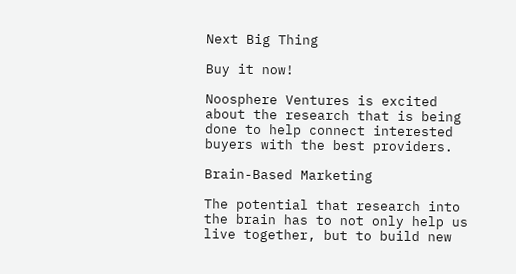Next Big Thing

Buy it now!

Noosphere Ventures is excited about the research that is being done to help connect interested buyers with the best providers.

Brain-Based Marketing

The potential that research into the brain has to not only help us live together, but to build new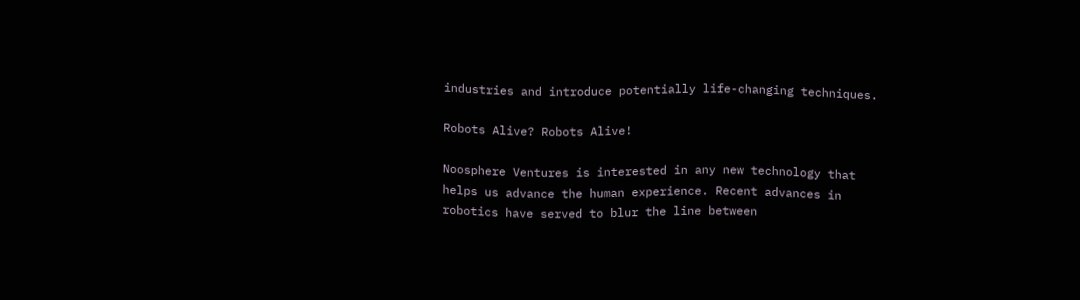industries and introduce potentially life-changing techniques.

Robots Alive? Robots Alive!

Noosphere Ventures is interested in any new technology that helps us advance the human experience. Recent advances in robotics have served to blur the line between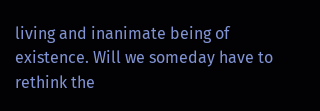living and inanimate being of existence. Will we someday have to rethink the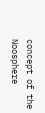concept of the Noosphere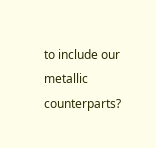to include our metallic counterparts?